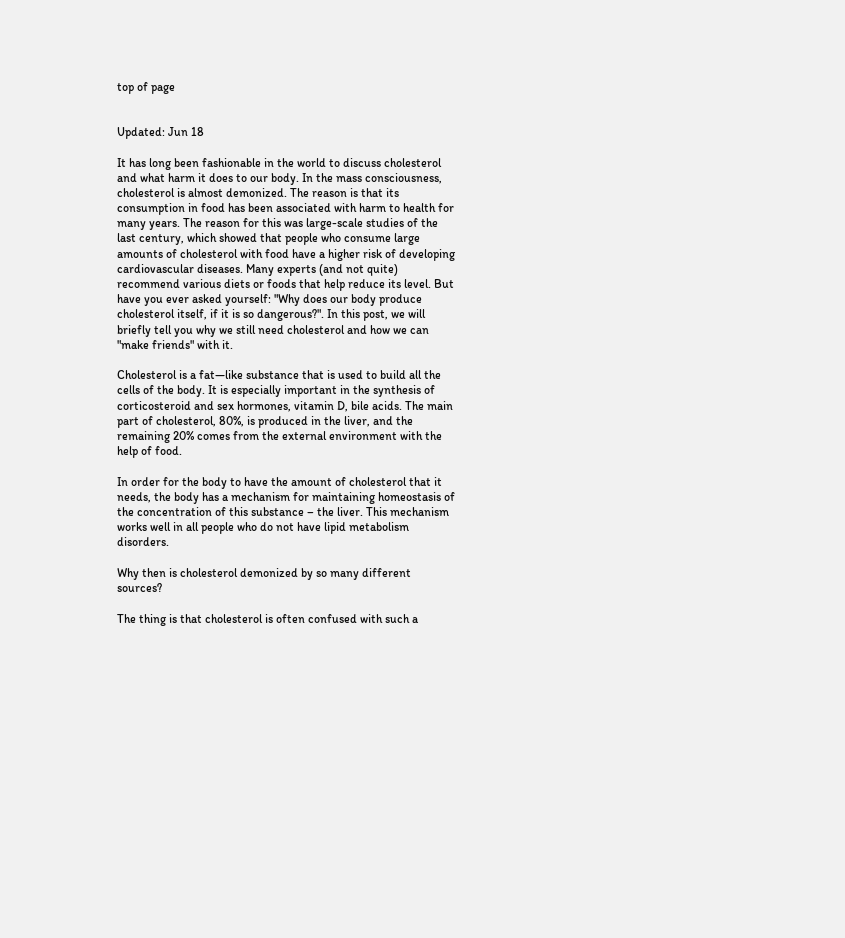top of page


Updated: Jun 18

It has long been fashionable in the world to discuss cholesterol and what harm it does to our body. In the mass consciousness, cholesterol is almost demonized. The reason is that its consumption in food has been associated with harm to health for many years. The reason for this was large-scale studies of the last century, which showed that people who consume large amounts of cholesterol with food have a higher risk of developing cardiovascular diseases. Many experts (and not quite) recommend various diets or foods that help reduce its level. But have you ever asked yourself: "Why does our body produce cholesterol itself, if it is so dangerous?". In this post, we will briefly tell you why we still need cholesterol and how we can "make friends" with it.

Cholesterol is a fat—like substance that is used to build all the cells of the body. It is especially important in the synthesis of corticosteroid and sex hormones, vitamin D, bile acids. The main part of cholesterol, 80%, is produced in the liver, and the remaining 20% comes from the external environment with the help of food.

In order for the body to have the amount of cholesterol that it needs, the body has a mechanism for maintaining homeostasis of the concentration of this substance – the liver. This mechanism works well in all people who do not have lipid metabolism disorders.

Why then is cholesterol demonized by so many different sources?

The thing is that cholesterol is often confused with such a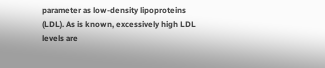parameter as low-density lipoproteins (LDL). As is known, excessively high LDL levels are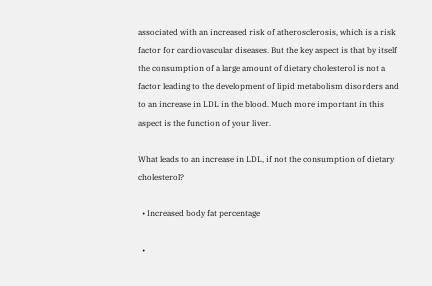associated with an increased risk of atherosclerosis, which is a risk factor for cardiovascular diseases. But the key aspect is that by itself the consumption of a large amount of dietary cholesterol is not a factor leading to the development of lipid metabolism disorders and to an increase in LDL in the blood. Much more important in this aspect is the function of your liver.

What leads to an increase in LDL, if not the consumption of dietary cholesterol?

  • Increased body fat percentage

  •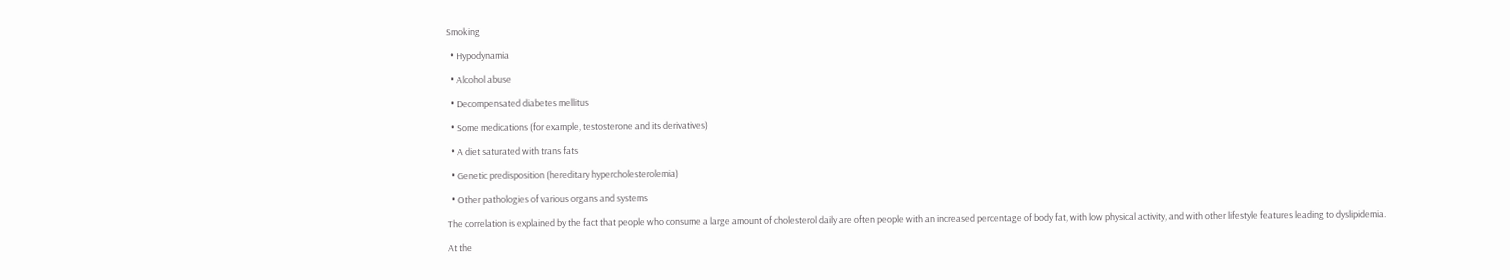Smoking

  • Hypodynamia

  • Alcohol abuse

  • Decompensated diabetes mellitus

  • Some medications (for example, testosterone and its derivatives)

  • A diet saturated with trans fats

  • Genetic predisposition (hereditary hypercholesterolemia)

  • Other pathologies of various organs and systems

The correlation is explained by the fact that people who consume a large amount of cholesterol daily are often people with an increased percentage of body fat, with low physical activity, and with other lifestyle features leading to dyslipidemia.

At the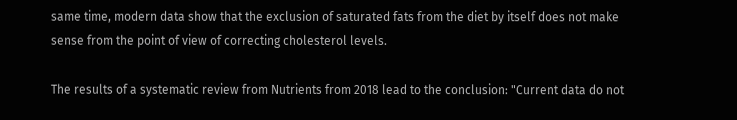same time, modern data show that the exclusion of saturated fats from the diet by itself does not make sense from the point of view of correcting cholesterol levels.

The results of a systematic review from Nutrients from 2018 lead to the conclusion: "Current data do not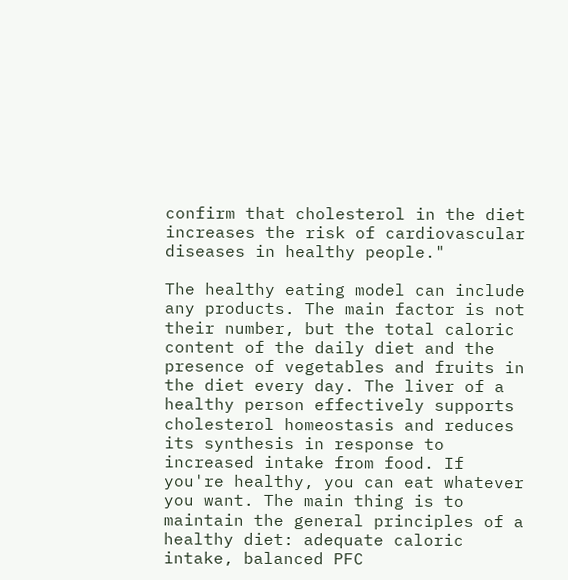confirm that cholesterol in the diet increases the risk of cardiovascular diseases in healthy people."

The healthy eating model can include any products. The main factor is not their number, but the total caloric content of the daily diet and the presence of vegetables and fruits in the diet every day. The liver of a healthy person effectively supports cholesterol homeostasis and reduces its synthesis in response to increased intake from food. If you're healthy, you can eat whatever you want. The main thing is to maintain the general principles of a healthy diet: adequate caloric intake, balanced PFC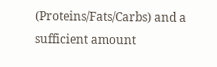(Proteins/Fats/Carbs) and a sufficient amount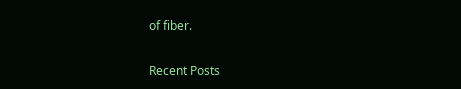of fiber.

Recent Posts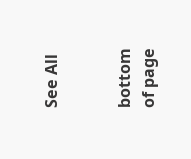See All


bottom of page